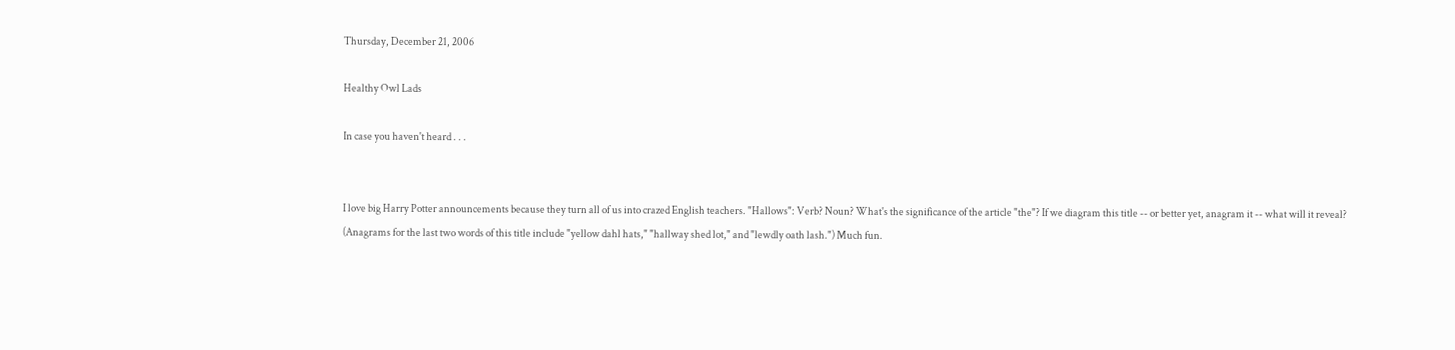Thursday, December 21, 2006

Healthy Owl Lads

In case you haven't heard . . .


I love big Harry Potter announcements because they turn all of us into crazed English teachers. "Hallows": Verb? Noun? What's the significance of the article "the"? If we diagram this title -- or better yet, anagram it -- what will it reveal? (Anagrams for the last two words of this title include "yellow dahl hats," "hallway shed lot," and "lewdly oath lash.") Much fun.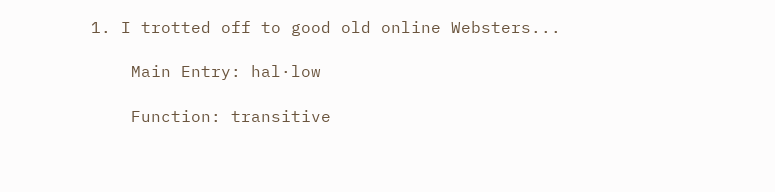1. I trotted off to good old online Websters...

    Main Entry: hal·low

    Function: transitive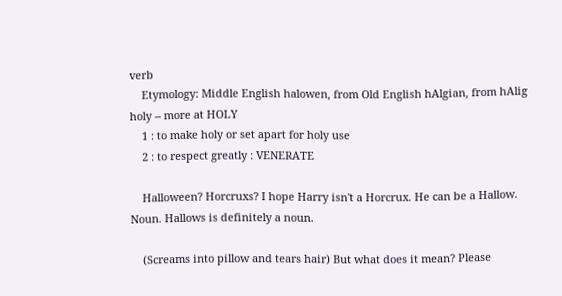verb
    Etymology: Middle English halowen, from Old English hAlgian, from hAlig holy -- more at HOLY
    1 : to make holy or set apart for holy use
    2 : to respect greatly : VENERATE

    Halloween? Horcruxs? I hope Harry isn't a Horcrux. He can be a Hallow. Noun. Hallows is definitely a noun.

    (Screams into pillow and tears hair) But what does it mean? Please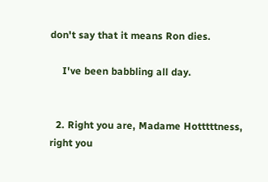don't say that it means Ron dies.

    I've been babbling all day.


  2. Right you are, Madame Hotttttness, right you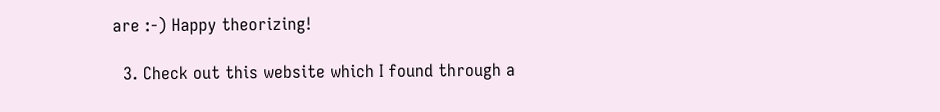are :-) Happy theorizing!

  3. Check out this website which I found through a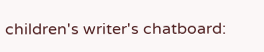children's writer's chatboard: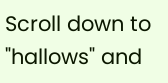Scroll down to "hallows" and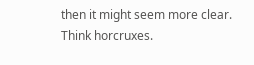then it might seem more clear. Think horcruxes.